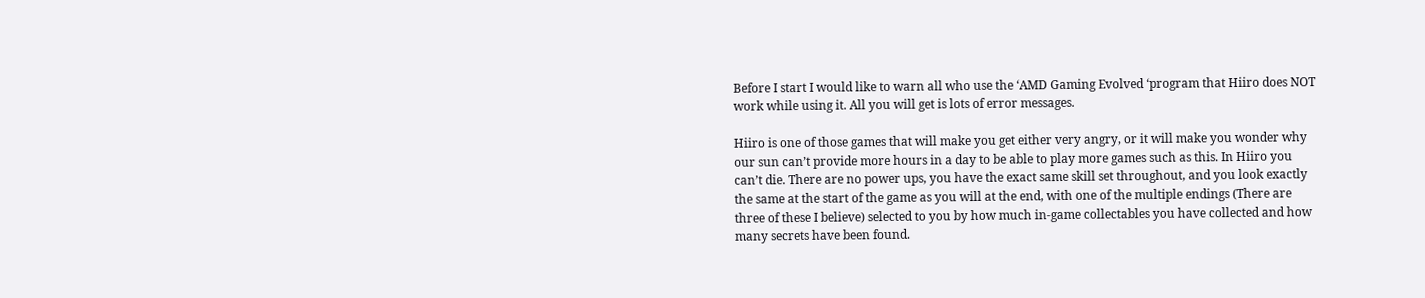Before I start I would like to warn all who use the ‘AMD Gaming Evolved ‘program that Hiiro does NOT work while using it. All you will get is lots of error messages.

Hiiro is one of those games that will make you get either very angry, or it will make you wonder why our sun can’t provide more hours in a day to be able to play more games such as this. In Hiiro you can’t die. There are no power ups, you have the exact same skill set throughout, and you look exactly the same at the start of the game as you will at the end, with one of the multiple endings (There are three of these I believe) selected to you by how much in-game collectables you have collected and how many secrets have been found.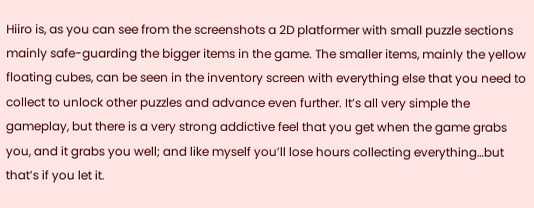Hiiro is, as you can see from the screenshots a 2D platformer with small puzzle sections mainly safe-guarding the bigger items in the game. The smaller items, mainly the yellow floating cubes, can be seen in the inventory screen with everything else that you need to collect to unlock other puzzles and advance even further. It’s all very simple the gameplay, but there is a very strong addictive feel that you get when the game grabs you, and it grabs you well; and like myself you’ll lose hours collecting everything…but that’s if you let it.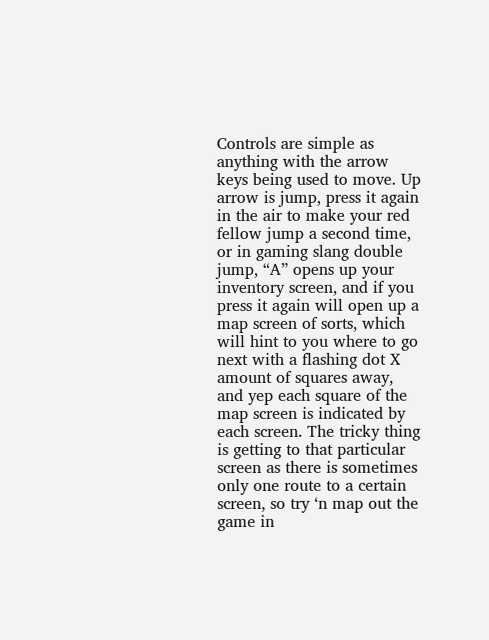Controls are simple as anything with the arrow keys being used to move. Up arrow is jump, press it again in the air to make your red fellow jump a second time, or in gaming slang double jump, “A” opens up your inventory screen, and if you press it again will open up a map screen of sorts, which will hint to you where to go next with a flashing dot X amount of squares away, and yep each square of the map screen is indicated by each screen. The tricky thing is getting to that particular screen as there is sometimes only one route to a certain screen, so try ‘n map out the game in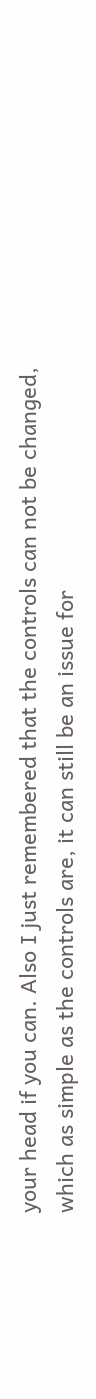your head if you can. Also I just remembered that the controls can not be changed, which as simple as the controls are, it can still be an issue for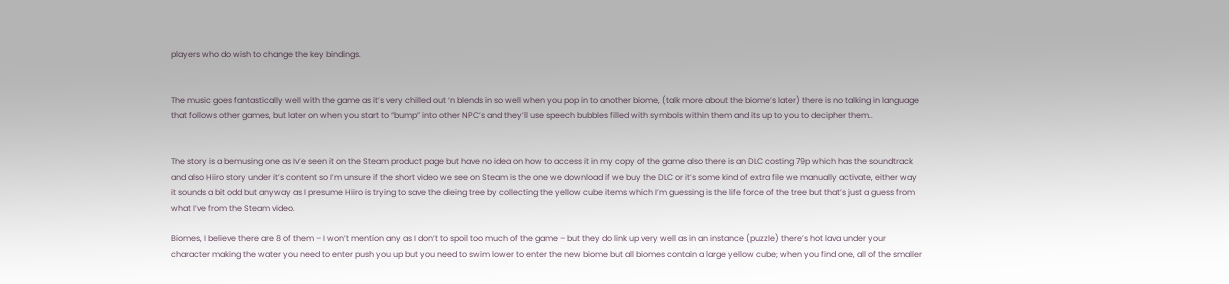players who do wish to change the key bindings.


The music goes fantastically well with the game as it’s very chilled out ‘n blends in so well when you pop in to another biome, (talk more about the biome’s later) there is no talking in language that follows other games, but later on when you start to “bump” into other NPC’s and they’ll use speech bubbles filled with symbols within them and its up to you to decipher them..


The story is a bemusing one as Iv’e seen it on the Steam product page but have no idea on how to access it in my copy of the game also there is an DLC costing 79p which has the soundtrack and also Hiiro story under it’s content so I’m unsure if the short video we see on Steam is the one we download if we buy the DLC or it’s some kind of extra file we manually activate, either way it sounds a bit odd but anyway as I presume Hiiro is trying to save the dieing tree by collecting the yellow cube items which I’m guessing is the life force of the tree but that’s just a guess from what I’ve from the Steam video.

Biomes, I believe there are 8 of them – I won’t mention any as I don’t to spoil too much of the game – but they do link up very well as in an instance (puzzle) there’s hot lava under your character making the water you need to enter push you up but you need to swim lower to enter the new biome but all biomes contain a large yellow cube; when you find one, all of the smaller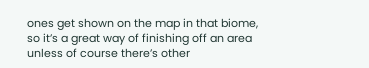ones get shown on the map in that biome, so it’s a great way of finishing off an area unless of course there’s other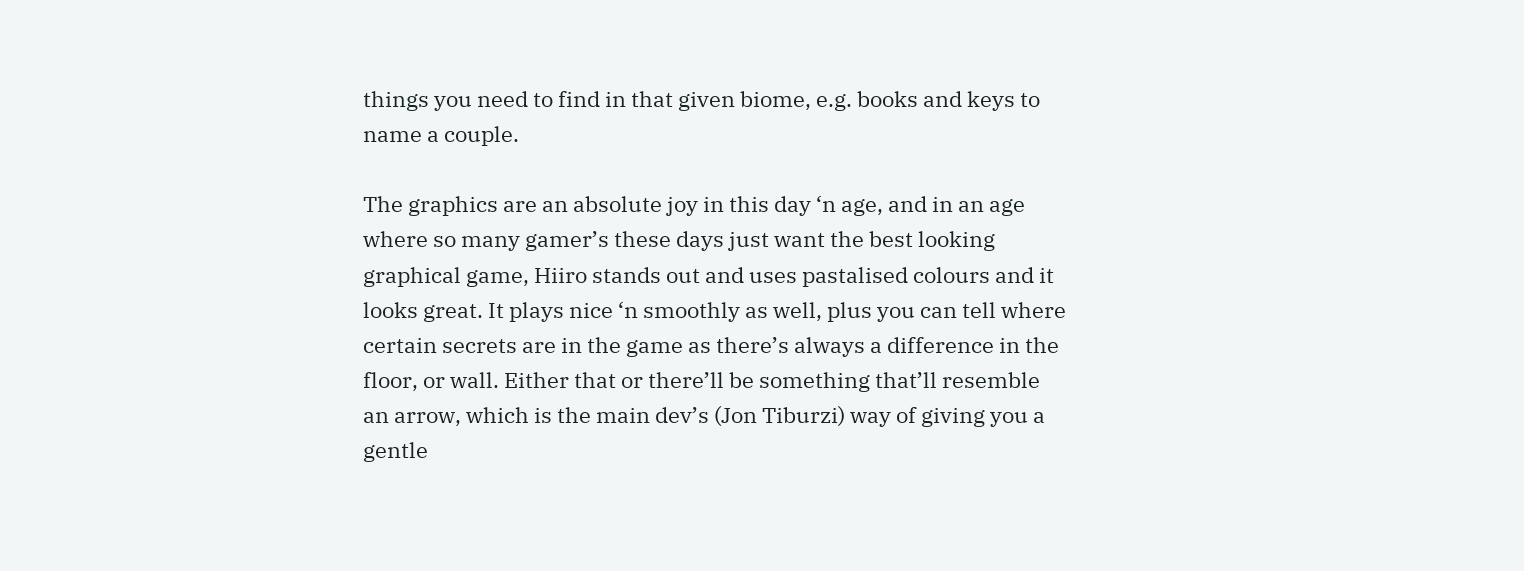things you need to find in that given biome, e.g. books and keys to name a couple.

The graphics are an absolute joy in this day ‘n age, and in an age where so many gamer’s these days just want the best looking graphical game, Hiiro stands out and uses pastalised colours and it looks great. It plays nice ‘n smoothly as well, plus you can tell where certain secrets are in the game as there’s always a difference in the floor, or wall. Either that or there’ll be something that’ll resemble an arrow, which is the main dev’s (Jon Tiburzi) way of giving you a gentle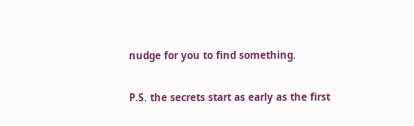nudge for you to find something.

P.S. the secrets start as early as the first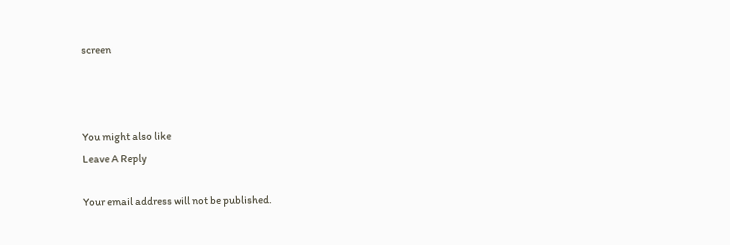screen



You might also like
Leave A Reply

Your email address will not be published.